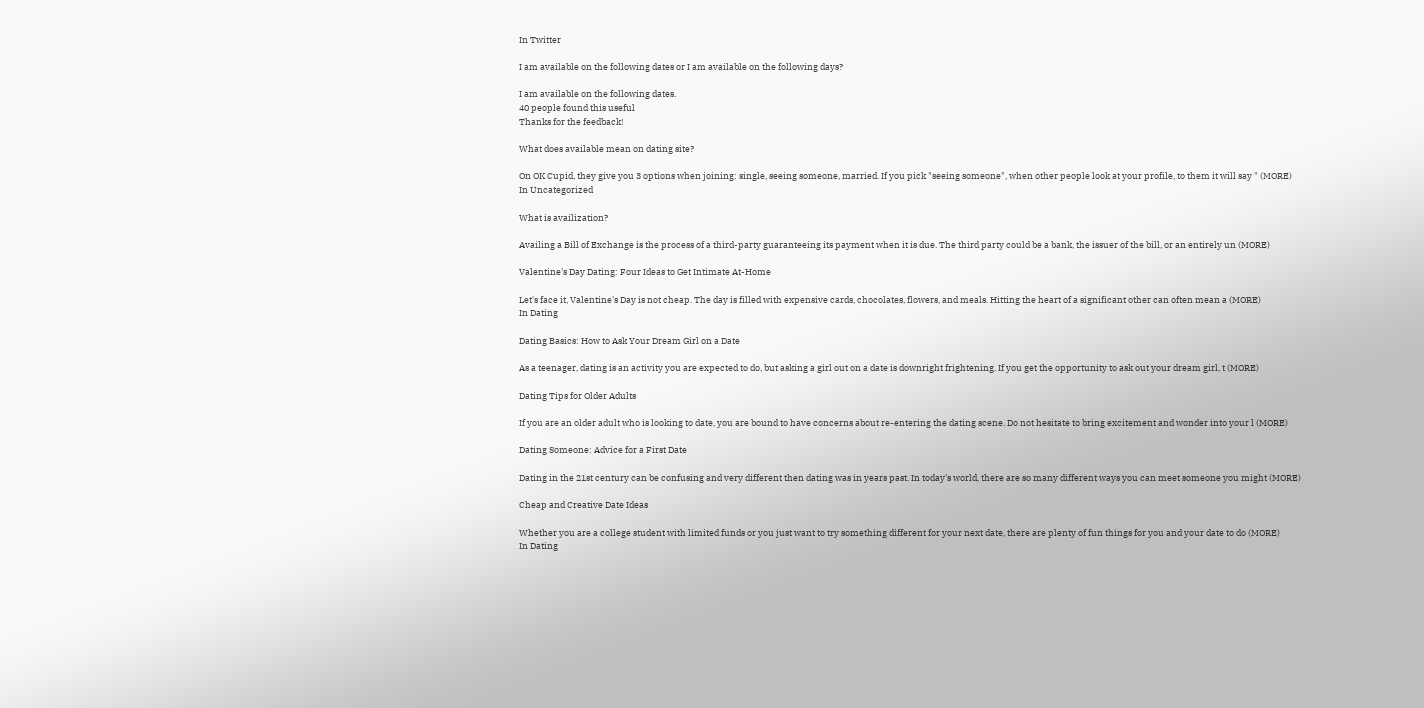In Twitter

I am available on the following dates or I am available on the following days?

I am available on the following dates.
40 people found this useful
Thanks for the feedback!

What does available mean on dating site?

On OK Cupid, they give you 3 options when joining: single, seeing someone, married. If you pick "seeing someone", when other people look at your profile, to them it will say " (MORE)
In Uncategorized

What is availization?

Availing a Bill of Exchange is the process of a third-party guaranteeing its payment when it is due. The third party could be a bank, the issuer of the bill, or an entirely un (MORE)

Valentine's Day Dating: Four Ideas to Get Intimate At-Home

Let's face it, Valentine's Day is not cheap. The day is filled with expensive cards, chocolates, flowers, and meals. Hitting the heart of a significant other can often mean a (MORE)
In Dating

Dating Basics: How to Ask Your Dream Girl on a Date

As a teenager, dating is an activity you are expected to do, but asking a girl out on a date is downright frightening. If you get the opportunity to ask out your dream girl, t (MORE)

Dating Tips for Older Adults

If you are an older adult who is looking to date, you are bound to have concerns about re-entering the dating scene. Do not hesitate to bring excitement and wonder into your l (MORE)

Dating Someone: Advice for a First Date

Dating in the 21st century can be confusing and very different then dating was in years past. In today's world, there are so many different ways you can meet someone you might (MORE)

Cheap and Creative Date Ideas

Whether you are a college student with limited funds or you just want to try something different for your next date, there are plenty of fun things for you and your date to do (MORE)
In Dating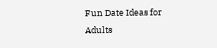Fun Date Ideas for Adults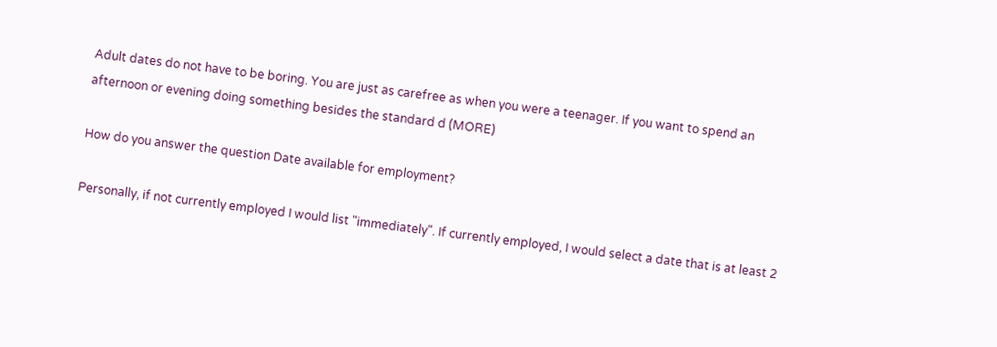Adult dates do not have to be boring. You are just as carefree as when you were a teenager. If you want to spend an afternoon or evening doing something besides the standard d (MORE)

How do you answer the question Date available for employment?

Personally, if not currently employed I would list "immediately". If currently employed, I would select a date that is at least 2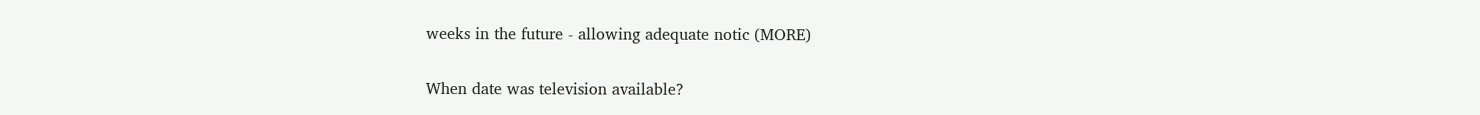weeks in the future - allowing adequate notic (MORE)

When date was television available?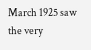March 1925 saw the very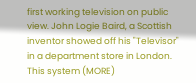first working television on public view. John Logie Baird, a Scottish inventor showed off his "Televisor" in a department store in London. This system (MORE)